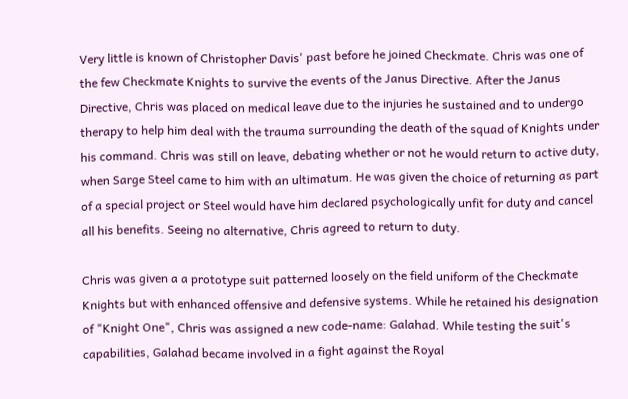Very little is known of Christopher Davis' past before he joined Checkmate. Chris was one of the few Checkmate Knights to survive the events of the Janus Directive. After the Janus Directive, Chris was placed on medical leave due to the injuries he sustained and to undergo therapy to help him deal with the trauma surrounding the death of the squad of Knights under his command. Chris was still on leave, debating whether or not he would return to active duty, when Sarge Steel came to him with an ultimatum. He was given the choice of returning as part of a special project or Steel would have him declared psychologically unfit for duty and cancel all his benefits. Seeing no alternative, Chris agreed to return to duty.

Chris was given a a prototype suit patterned loosely on the field uniform of the Checkmate Knights but with enhanced offensive and defensive systems. While he retained his designation of "Knight One", Chris was assigned a new code-name: Galahad. While testing the suit's capabilities, Galahad became involved in a fight against the Royal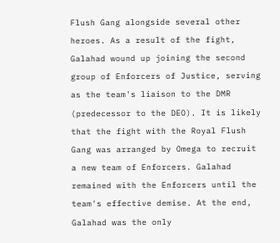Flush Gang alongside several other heroes. As a result of the fight, Galahad wound up joining the second group of Enforcers of Justice, serving as the team's liaison to the DMR (predecessor to the DEO). It is likely that the fight with the Royal Flush Gang was arranged by Omega to recruit a new team of Enforcers. Galahad remained with the Enforcers until the team's effective demise. At the end, Galahad was the only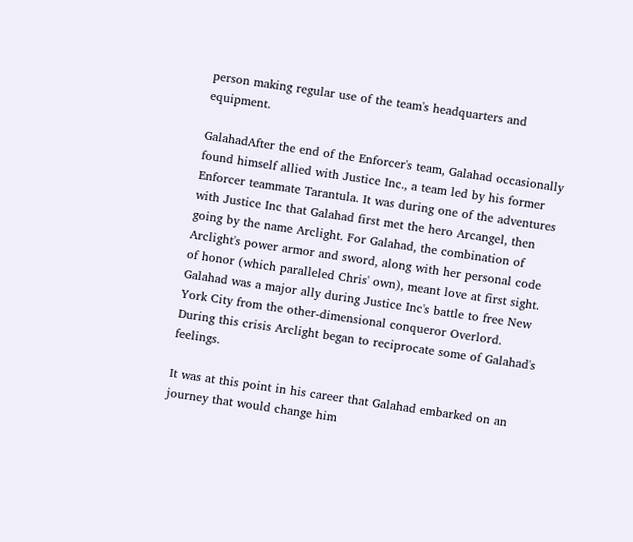person making regular use of the team's headquarters and equipment.

GalahadAfter the end of the Enforcer's team, Galahad occasionally found himself allied with Justice Inc., a team led by his former Enforcer teammate Tarantula. It was during one of the adventures with Justice Inc that Galahad first met the hero Arcangel, then going by the name Arclight. For Galahad, the combination of Arclight's power armor and sword, along with her personal code of honor (which paralleled Chris' own), meant love at first sight. Galahad was a major ally during Justice Inc's battle to free New York City from the other-dimensional conqueror Overlord. During this crisis Arclight began to reciprocate some of Galahad's feelings.

It was at this point in his career that Galahad embarked on an journey that would change him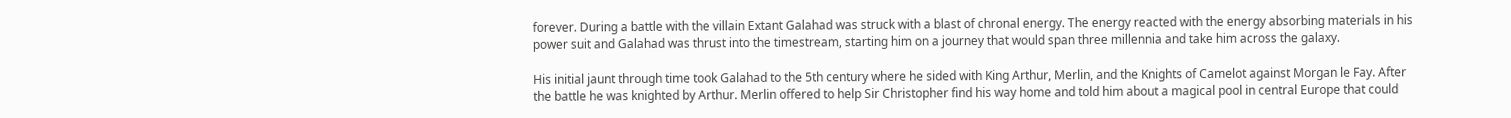forever. During a battle with the villain Extant Galahad was struck with a blast of chronal energy. The energy reacted with the energy absorbing materials in his power suit and Galahad was thrust into the timestream, starting him on a journey that would span three millennia and take him across the galaxy.

His initial jaunt through time took Galahad to the 5th century where he sided with King Arthur, Merlin, and the Knights of Camelot against Morgan le Fay. After the battle he was knighted by Arthur. Merlin offered to help Sir Christopher find his way home and told him about a magical pool in central Europe that could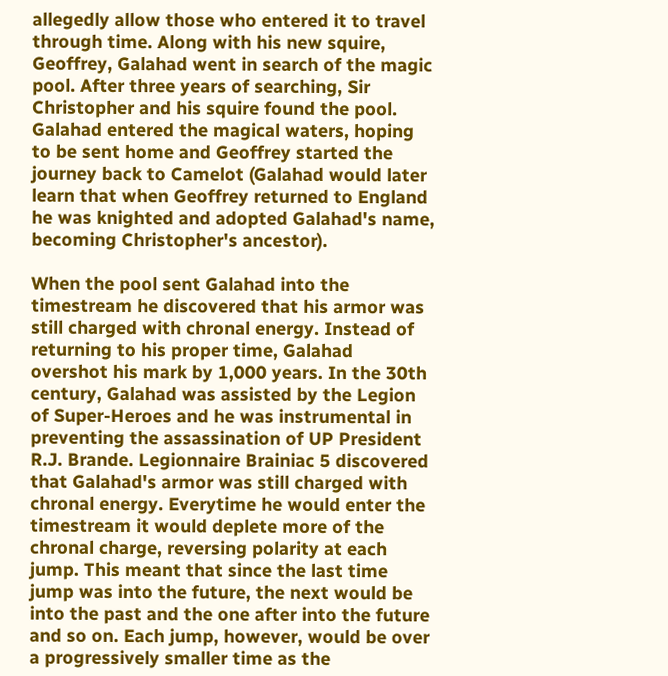allegedly allow those who entered it to travel through time. Along with his new squire, Geoffrey, Galahad went in search of the magic pool. After three years of searching, Sir Christopher and his squire found the pool. Galahad entered the magical waters, hoping to be sent home and Geoffrey started the journey back to Camelot (Galahad would later learn that when Geoffrey returned to England he was knighted and adopted Galahad's name, becoming Christopher's ancestor).

When the pool sent Galahad into the timestream he discovered that his armor was still charged with chronal energy. Instead of returning to his proper time, Galahad overshot his mark by 1,000 years. In the 30th century, Galahad was assisted by the Legion of Super-Heroes and he was instrumental in preventing the assassination of UP President R.J. Brande. Legionnaire Brainiac 5 discovered that Galahad's armor was still charged with chronal energy. Everytime he would enter the timestream it would deplete more of the chronal charge, reversing polarity at each jump. This meant that since the last time jump was into the future, the next would be into the past and the one after into the future and so on. Each jump, however, would be over a progressively smaller time as the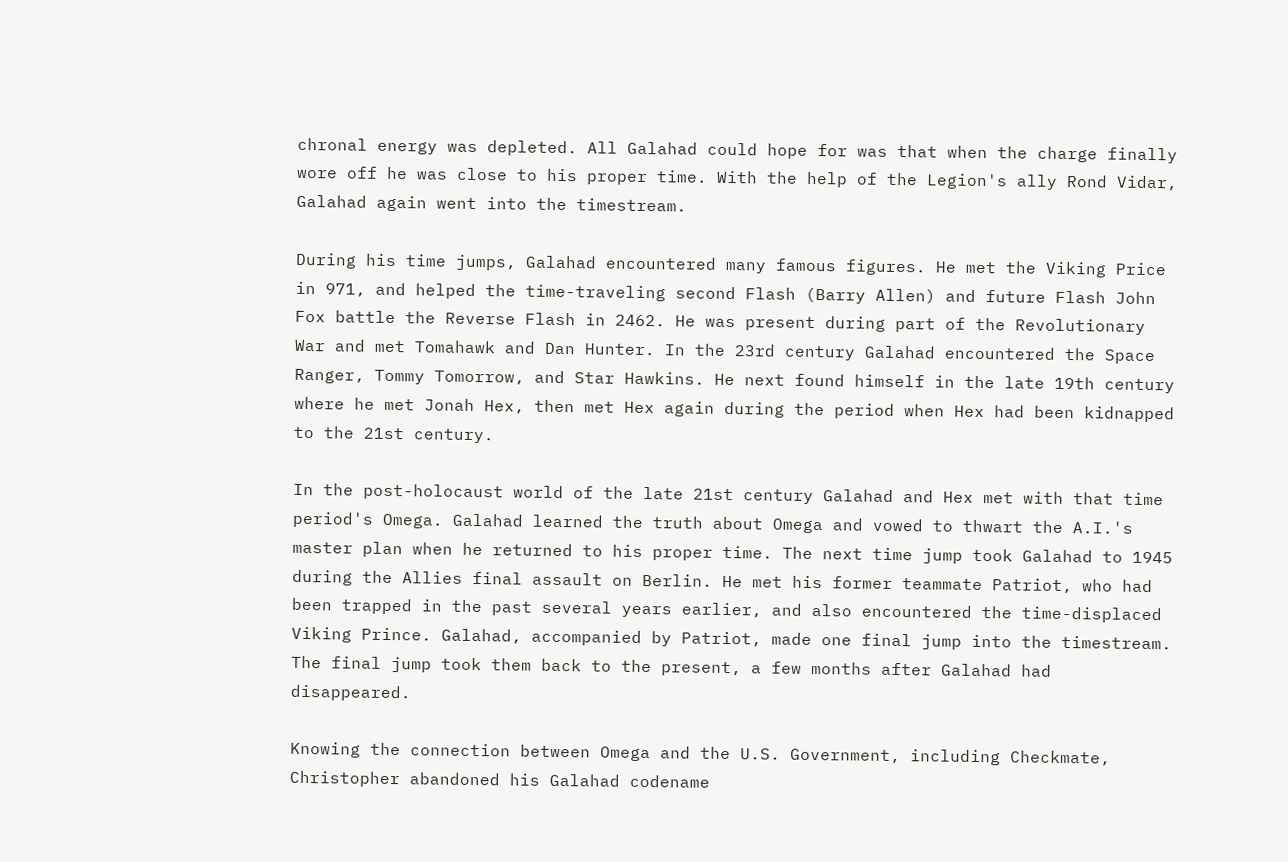chronal energy was depleted. All Galahad could hope for was that when the charge finally wore off he was close to his proper time. With the help of the Legion's ally Rond Vidar, Galahad again went into the timestream.

During his time jumps, Galahad encountered many famous figures. He met the Viking Price in 971, and helped the time-traveling second Flash (Barry Allen) and future Flash John Fox battle the Reverse Flash in 2462. He was present during part of the Revolutionary War and met Tomahawk and Dan Hunter. In the 23rd century Galahad encountered the Space Ranger, Tommy Tomorrow, and Star Hawkins. He next found himself in the late 19th century where he met Jonah Hex, then met Hex again during the period when Hex had been kidnapped to the 21st century.

In the post-holocaust world of the late 21st century Galahad and Hex met with that time period's Omega. Galahad learned the truth about Omega and vowed to thwart the A.I.'s master plan when he returned to his proper time. The next time jump took Galahad to 1945 during the Allies final assault on Berlin. He met his former teammate Patriot, who had been trapped in the past several years earlier, and also encountered the time-displaced Viking Prince. Galahad, accompanied by Patriot, made one final jump into the timestream. The final jump took them back to the present, a few months after Galahad had disappeared.

Knowing the connection between Omega and the U.S. Government, including Checkmate, Christopher abandoned his Galahad codename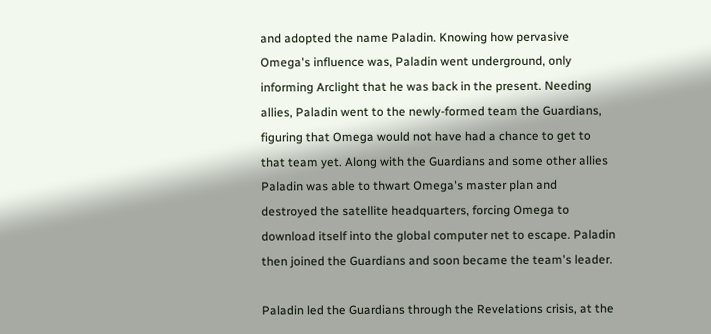and adopted the name Paladin. Knowing how pervasive Omega's influence was, Paladin went underground, only informing Arclight that he was back in the present. Needing allies, Paladin went to the newly-formed team the Guardians, figuring that Omega would not have had a chance to get to that team yet. Along with the Guardians and some other allies Paladin was able to thwart Omega's master plan and destroyed the satellite headquarters, forcing Omega to download itself into the global computer net to escape. Paladin then joined the Guardians and soon became the team's leader.

Paladin led the Guardians through the Revelations crisis, at the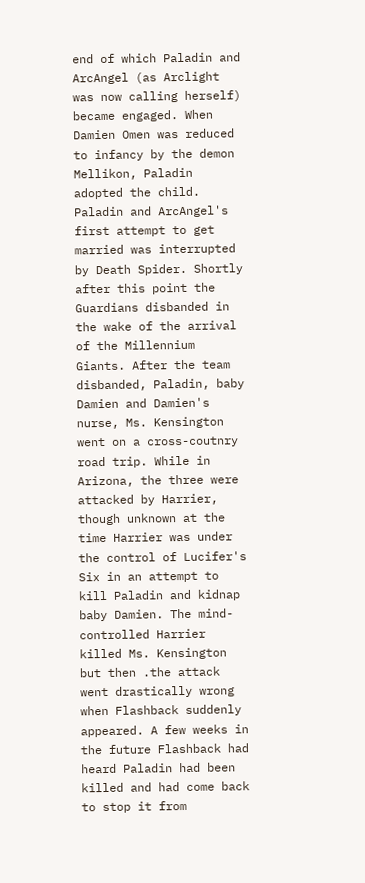end of which Paladin and ArcAngel (as Arclight was now calling herself) became engaged. When Damien Omen was reduced to infancy by the demon Mellikon, Paladin adopted the child. Paladin and ArcAngel's first attempt to get married was interrupted by Death Spider. Shortly after this point the Guardians disbanded in the wake of the arrival of the Millennium Giants. After the team disbanded, Paladin, baby Damien and Damien's nurse, Ms. Kensington went on a cross-coutnry road trip. While in Arizona, the three were attacked by Harrier, though unknown at the time Harrier was under the control of Lucifer's Six in an attempt to kill Paladin and kidnap baby Damien. The mind-controlled Harrier killed Ms. Kensington but then .the attack went drastically wrong when Flashback suddenly appeared. A few weeks in the future Flashback had heard Paladin had been killed and had come back to stop it from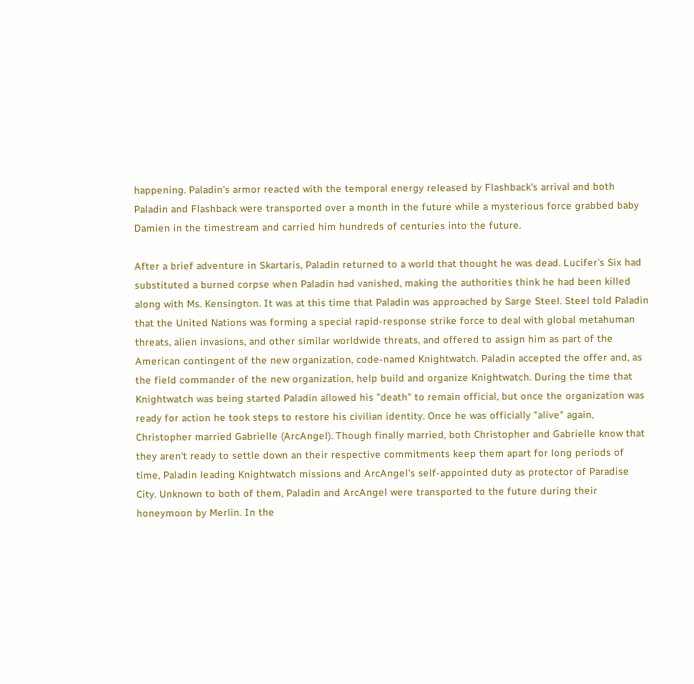happening. Paladin's armor reacted with the temporal energy released by Flashback's arrival and both Paladin and Flashback were transported over a month in the future while a mysterious force grabbed baby Damien in the timestream and carried him hundreds of centuries into the future.

After a brief adventure in Skartaris, Paladin returned to a world that thought he was dead. Lucifer's Six had substituted a burned corpse when Paladin had vanished, making the authorities think he had been killed along with Ms. Kensington. It was at this time that Paladin was approached by Sarge Steel. Steel told Paladin that the United Nations was forming a special rapid-response strike force to deal with global metahuman threats, alien invasions, and other similar worldwide threats, and offered to assign him as part of the American contingent of the new organization, code-named Knightwatch. Paladin accepted the offer and, as the field commander of the new organization, help build and organize Knightwatch. During the time that Knightwatch was being started Paladin allowed his "death" to remain official, but once the organization was ready for action he took steps to restore his civilian identity. Once he was officially "alive" again, Christopher married Gabrielle (ArcAngel). Though finally married, both Christopher and Gabrielle know that they aren't ready to settle down an their respective commitments keep them apart for long periods of time, Paladin leading Knightwatch missions and ArcAngel's self-appointed duty as protector of Paradise City. Unknown to both of them, Paladin and ArcAngel were transported to the future during their honeymoon by Merlin. In the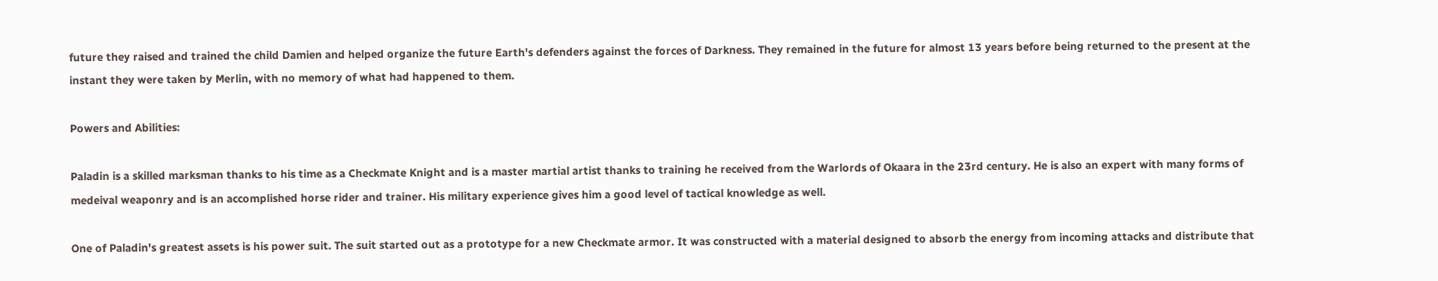future they raised and trained the child Damien and helped organize the future Earth's defenders against the forces of Darkness. They remained in the future for almost 13 years before being returned to the present at the instant they were taken by Merlin, with no memory of what had happened to them.

Powers and Abilities:

Paladin is a skilled marksman thanks to his time as a Checkmate Knight and is a master martial artist thanks to training he received from the Warlords of Okaara in the 23rd century. He is also an expert with many forms of medeival weaponry and is an accomplished horse rider and trainer. His military experience gives him a good level of tactical knowledge as well.

One of Paladin's greatest assets is his power suit. The suit started out as a prototype for a new Checkmate armor. It was constructed with a material designed to absorb the energy from incoming attacks and distribute that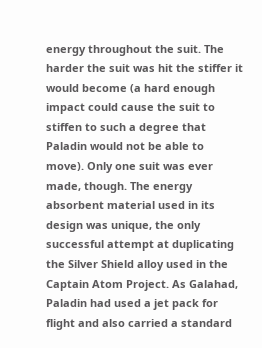energy throughout the suit. The harder the suit was hit the stiffer it would become (a hard enough impact could cause the suit to stiffen to such a degree that Paladin would not be able to move). Only one suit was ever made, though. The energy absorbent material used in its design was unique, the only successful attempt at duplicating the Silver Shield alloy used in the Captain Atom Project. As Galahad, Paladin had used a jet pack for flight and also carried a standard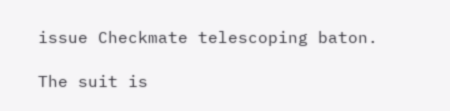issue Checkmate telescoping baton.

The suit is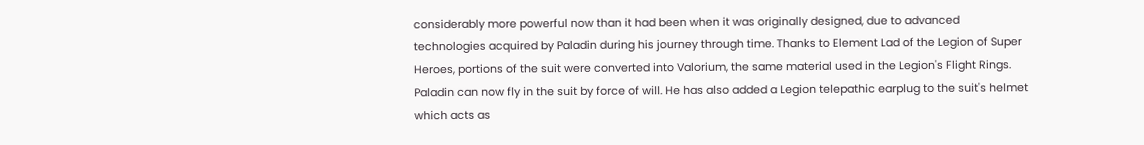considerably more powerful now than it had been when it was originally designed, due to advanced technologies acquired by Paladin during his journey through time. Thanks to Element Lad of the Legion of Super Heroes, portions of the suit were converted into Valorium, the same material used in the Legion's Flight Rings. Paladin can now fly in the suit by force of will. He has also added a Legion telepathic earplug to the suit's helmet which acts as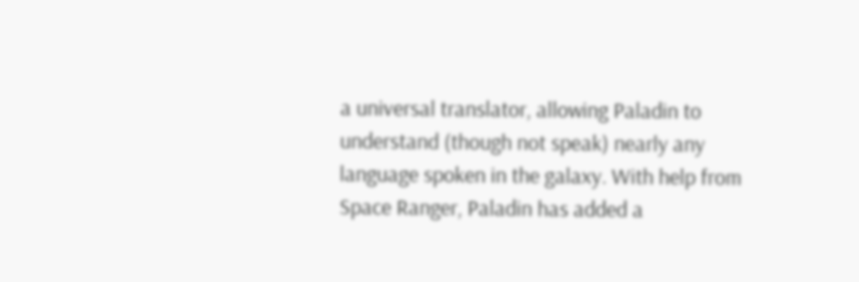a universal translator, allowing Paladin to understand (though not speak) nearly any language spoken in the galaxy. With help from Space Ranger, Paladin has added a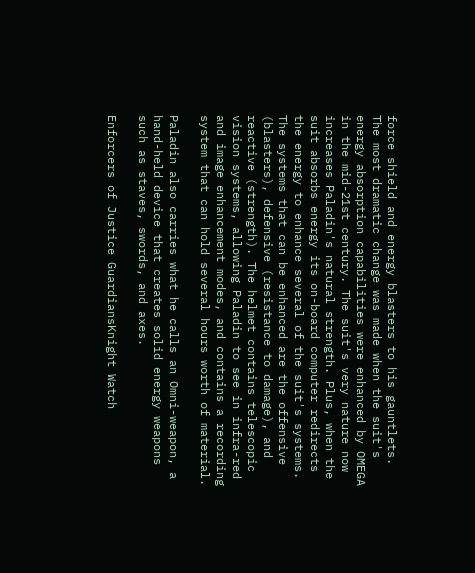force shield and energy blasters to his gauntlets. The most dramatic change was made when the suit's energy absorption capabilities were enhanced by OMEGA in the mid-21st century. The suit's very nature now increases Paladin's natural strength. Plus, when the suit absorbs energy its on-board computer redirects the energy to enhance several of the suit's systems. The systems that can be enhanced are the offensive (blasters), defensive (resistance to damage), and reactive (strength). The helmet contains telescopic vision systems, allowing Paladin to see in infra-red and image enhancement modes, and contains a recording system that can hold several hours worth of material.

Paladin also carries what he calls an Omni-weapon, a hand-held device that creates solid energy weapons such as staves, swords, and axes.

Enforcers of Justice GuardiansKnight Watch